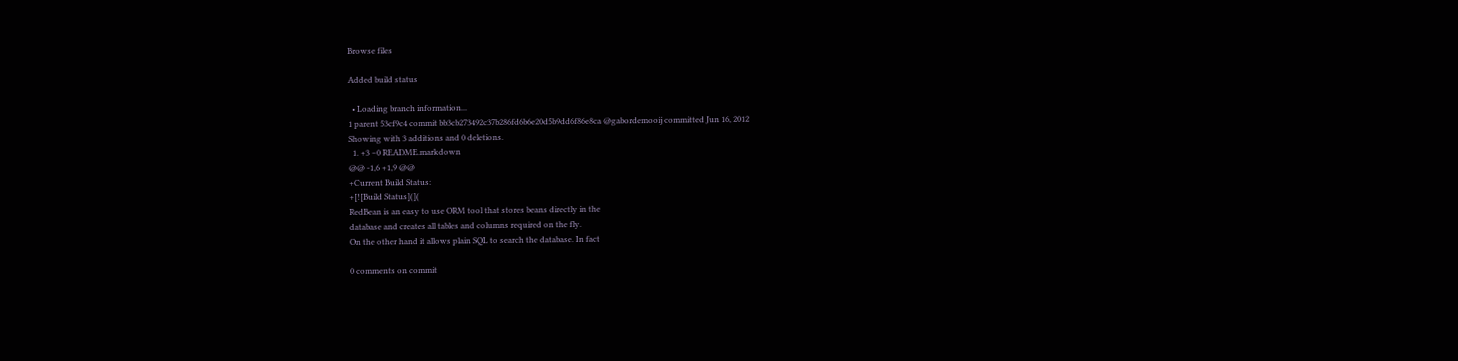Browse files

Added build status

  • Loading branch information...
1 parent 53cf9c4 commit bb3cb273492c37b286fd6b6e20d5b9dd6f86e8ca @gabordemooij committed Jun 16, 2012
Showing with 3 additions and 0 deletions.
  1. +3 −0 README.markdown
@@ -1,6 +1,9 @@
+Current Build Status:
+[![Build Status](](
RedBean is an easy to use ORM tool that stores beans directly in the
database and creates all tables and columns required on the fly.
On the other hand it allows plain SQL to search the database. In fact

0 comments on commit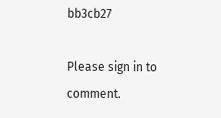bb3cb27

Please sign in to comment.